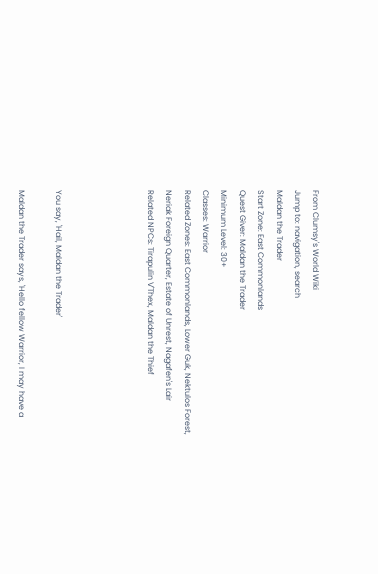From Clumsy's World Wiki
Jump to: navigation, search
Maldan the Trader
Start Zone: East Commonlands
Quest Giver: Maldan the Trader
Minimum Level: 30+
Classes: Warrior
Related Zones: East Commonlands, Lower Guk, Nektulos Forest, Neriak Foreign Quarter, Estate of Unrest, Nagafen's Lair
Related NPCs: Tirapulin V'Thex, Maldan the Thief




You say, 'Hail, Maldan the Trader'

Maldan the Trader says, 'Hello fellow Warrior, I may have a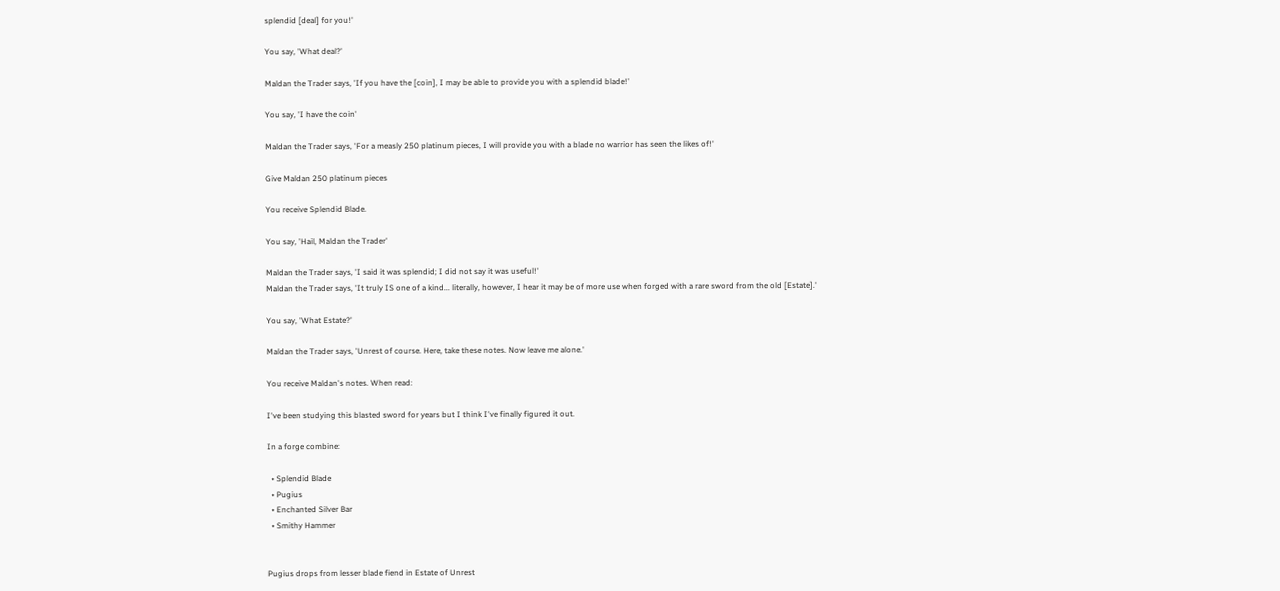splendid [deal] for you!'

You say, 'What deal?'

Maldan the Trader says, 'If you have the [coin], I may be able to provide you with a splendid blade!'

You say, 'I have the coin'

Maldan the Trader says, 'For a measly 250 platinum pieces, I will provide you with a blade no warrior has seen the likes of!'

Give Maldan 250 platinum pieces

You receive Splendid Blade.

You say, 'Hail, Maldan the Trader'

Maldan the Trader says, 'I said it was splendid; I did not say it was useful!'
Maldan the Trader says, 'It truly IS one of a kind... literally, however, I hear it may be of more use when forged with a rare sword from the old [Estate].'

You say, 'What Estate?'

Maldan the Trader says, 'Unrest of course. Here, take these notes. Now leave me alone.'

You receive Maldan's notes. When read:

I've been studying this blasted sword for years but I think I've finally figured it out.

In a forge combine:

  • Splendid Blade
  • Pugius
  • Enchanted Silver Bar
  • Smithy Hammer


Pugius drops from lesser blade fiend in Estate of Unrest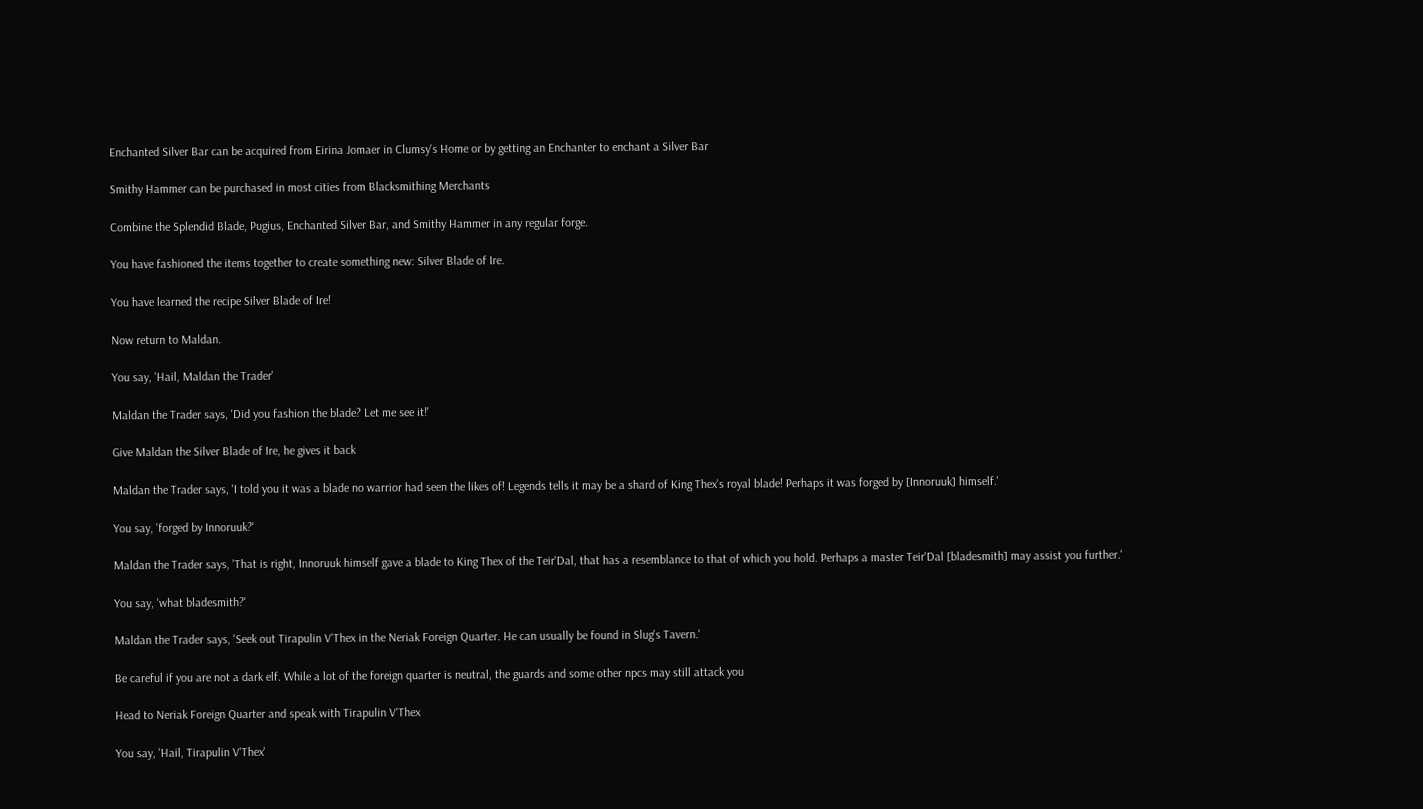Enchanted Silver Bar can be acquired from Eirina Jomaer in Clumsy's Home or by getting an Enchanter to enchant a Silver Bar

Smithy Hammer can be purchased in most cities from Blacksmithing Merchants

Combine the Splendid Blade, Pugius, Enchanted Silver Bar, and Smithy Hammer in any regular forge.

You have fashioned the items together to create something new: Silver Blade of Ire.

You have learned the recipe Silver Blade of Ire!

Now return to Maldan.

You say, 'Hail, Maldan the Trader'

Maldan the Trader says, 'Did you fashion the blade? Let me see it!'

Give Maldan the Silver Blade of Ire, he gives it back

Maldan the Trader says, 'I told you it was a blade no warrior had seen the likes of! Legends tells it may be a shard of King Thex's royal blade! Perhaps it was forged by [Innoruuk] himself.'

You say, 'forged by Innoruuk?'

Maldan the Trader says, 'That is right, Innoruuk himself gave a blade to King Thex of the Teir'Dal, that has a resemblance to that of which you hold. Perhaps a master Teir'Dal [bladesmith] may assist you further.'

You say, 'what bladesmith?'

Maldan the Trader says, 'Seek out Tirapulin V'Thex in the Neriak Foreign Quarter. He can usually be found in Slug's Tavern.'

Be careful if you are not a dark elf. While a lot of the foreign quarter is neutral, the guards and some other npcs may still attack you

Head to Neriak Foreign Quarter and speak with Tirapulin V'Thex

You say, 'Hail, Tirapulin V'Thex'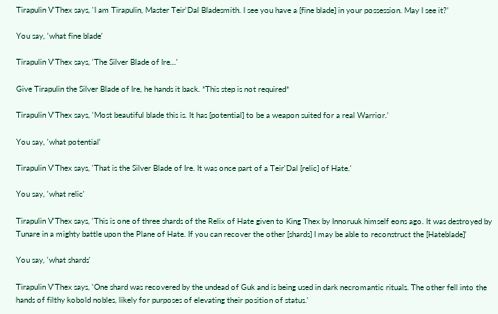Tirapulin V'Thex says, 'I am Tirapulin, Master Teir'Dal Bladesmith. I see you have a [fine blade] in your possession. May I see it?'

You say, 'what fine blade'

Tirapulin V'Thex says, 'The Silver Blade of Ire...'

Give Tirapulin the Silver Blade of Ire, he hands it back. *This step is not required*

Tirapulin V'Thex says, 'Most beautiful blade this is. It has [potential] to be a weapon suited for a real Warrior.'

You say, 'what potential'

Tirapulin V'Thex says, 'That is the Silver Blade of Ire. It was once part of a Teir'Dal [relic] of Hate.'

You say, 'what relic'

Tirapulin V'Thex says, 'This is one of three shards of the Relix of Hate given to King Thex by Innoruuk himself eons ago. It was destroyed by Tunare in a mighty battle upon the Plane of Hate. If you can recover the other [shards] I may be able to reconstruct the [Hateblade]'

You say, 'what shards'

Tirapulin V'Thex says, 'One shard was recovered by the undead of Guk and is being used in dark necromantic rituals. The other fell into the hands of filthy kobold nobles, likely for purposes of elevating their position of status.'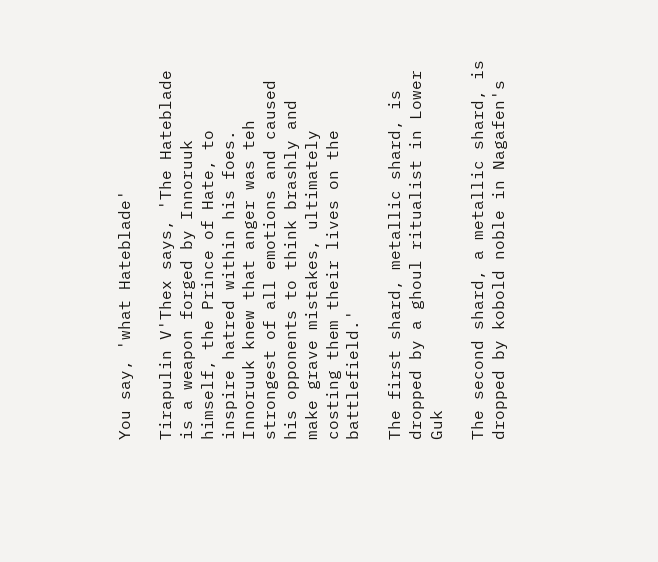You say, 'what Hateblade'

Tirapulin V'Thex says, 'The Hateblade is a weapon forged by Innoruuk himself, the Prince of Hate, to inspire hatred within his foes. Innoruuk knew that anger was teh strongest of all emotions and caused his opponents to think brashly and make grave mistakes, ultimately costing them their lives on the battlefield.'

The first shard, metallic shard, is dropped by a ghoul ritualist in Lower Guk

The second shard, a metallic shard, is dropped by kobold noble in Nagafen's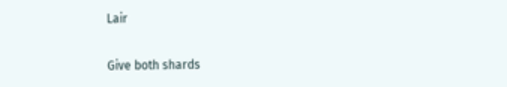Lair

Give both shards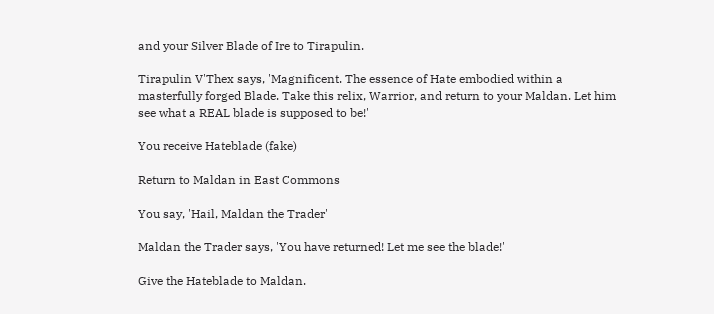and your Silver Blade of Ire to Tirapulin.

Tirapulin V'Thex says, 'Magnificent. The essence of Hate embodied within a masterfully forged Blade. Take this relix, Warrior, and return to your Maldan. Let him see what a REAL blade is supposed to be!'

You receive Hateblade (fake)

Return to Maldan in East Commons

You say, 'Hail, Maldan the Trader'

Maldan the Trader says, 'You have returned! Let me see the blade!'

Give the Hateblade to Maldan.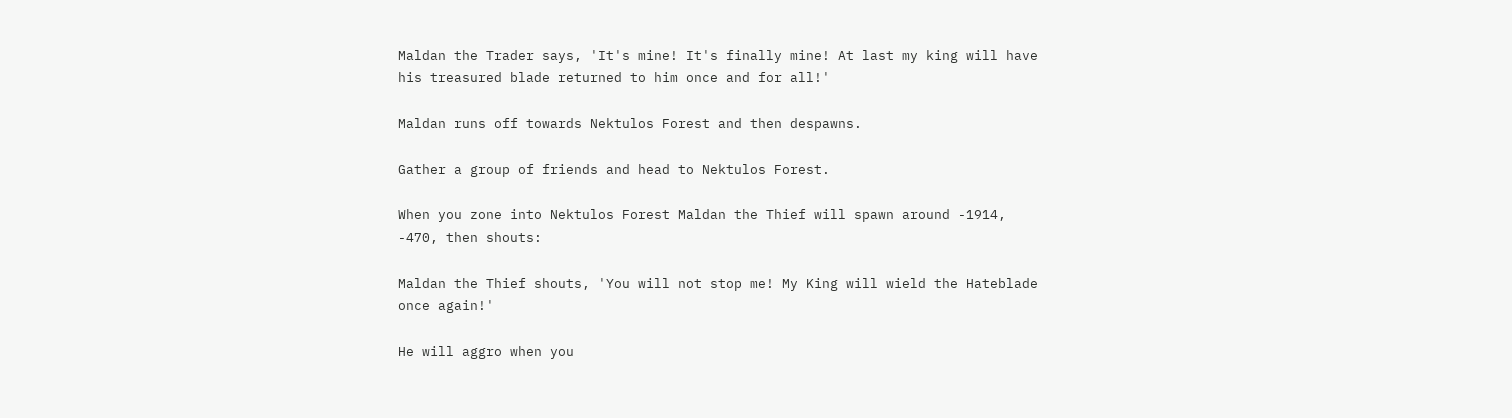Maldan the Trader says, 'It's mine! It's finally mine! At last my king will have his treasured blade returned to him once and for all!'

Maldan runs off towards Nektulos Forest and then despawns.

Gather a group of friends and head to Nektulos Forest.

When you zone into Nektulos Forest Maldan the Thief will spawn around -1914, -470, then shouts:

Maldan the Thief shouts, 'You will not stop me! My King will wield the Hateblade once again!'

He will aggro when you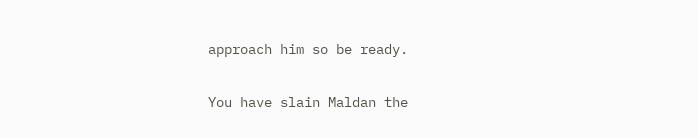approach him so be ready.

You have slain Maldan the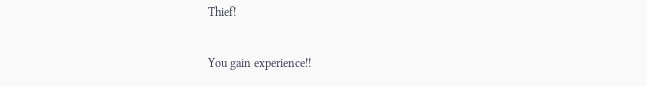Thief!

You gain experience!!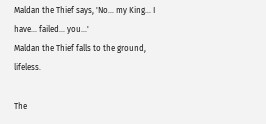Maldan the Thief says, 'No... my King... I have... failed... you...'
Maldan the Thief falls to the ground, lifeless.

The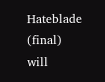Hateblade (final) will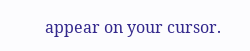appear on your cursor.